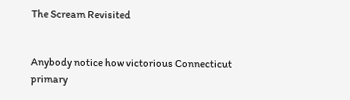The Scream Revisited


Anybody notice how victorious Connecticut primary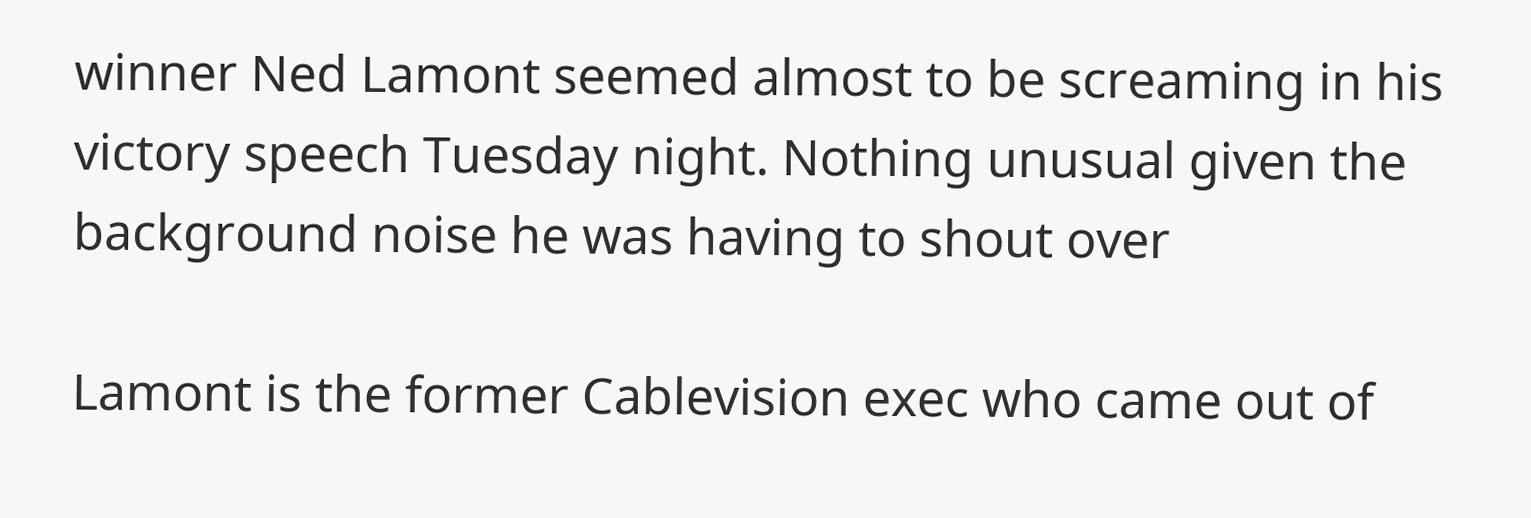winner Ned Lamont seemed almost to be screaming in his victory speech Tuesday night. Nothing unusual given the background noise he was having to shout over

Lamont is the former Cablevision exec who came out of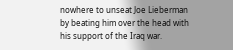nowhere to unseat Joe Lieberman by beating him over the head with his support of the Iraq war.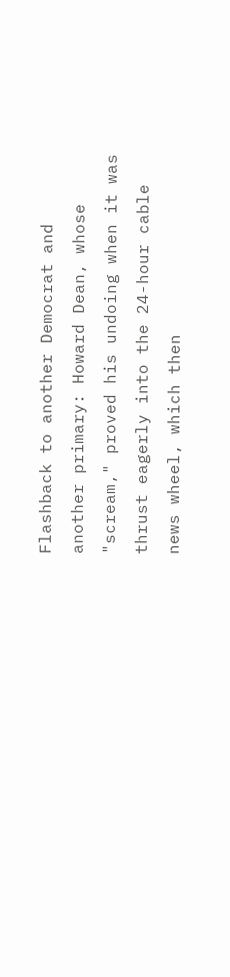Flashback to another Democrat and another primary: Howard Dean, whose "scream," proved his undoing when it was thrust eagerly into the 24-hour cable news wheel, which then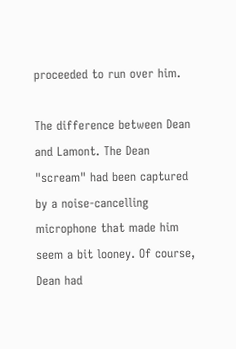proceeded to run over him.

The difference between Dean and Lamont. The Dean "scream" had been captured by a noise-cancelling microphone that made him seem a bit looney. Of course, Dean had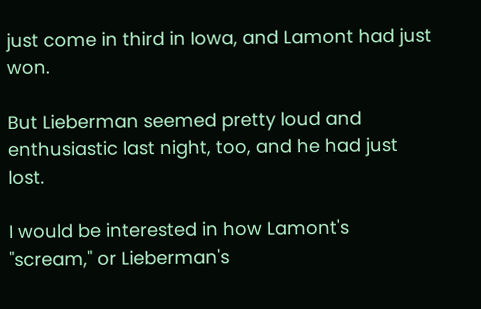just come in third in Iowa, and Lamont had just won.

But Lieberman seemed pretty loud and enthusiastic last night, too, and he had just lost.

I would be interested in how Lamont's "scream," or Lieberman's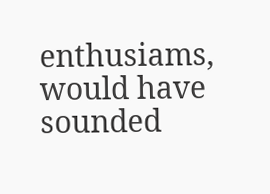enthusiams, would have sounded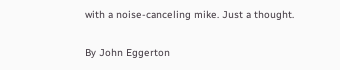with a noise-canceling mike. Just a thought.

By John Eggerton